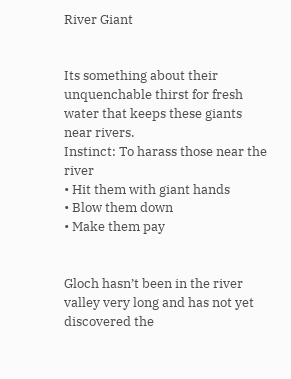River Giant


Its something about their unquenchable thirst for fresh water that keeps these giants near rivers.
Instinct: To harass those near the river
• Hit them with giant hands
• Blow them down
• Make them pay


Gloch hasn’t been in the river valley very long and has not yet discovered the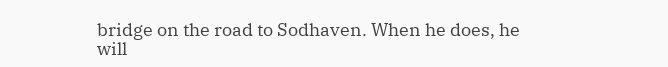bridge on the road to Sodhaven. When he does, he will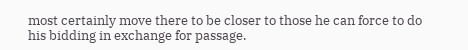most certainly move there to be closer to those he can force to do his bidding in exchange for passage.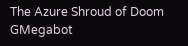The Azure Shroud of Doom GMegabot